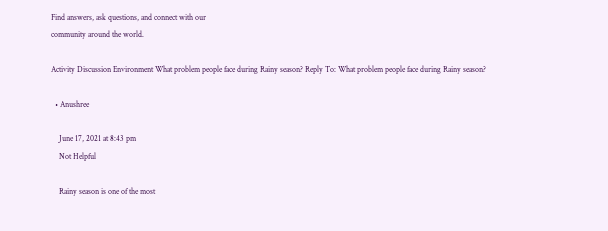Find answers, ask questions, and connect with our
community around the world.

Activity Discussion Environment What problem people face during Rainy season? Reply To: What problem people face during Rainy season?

  • Anushree

    June 17, 2021 at 8:43 pm
    Not Helpful

    Rainy season is one of the most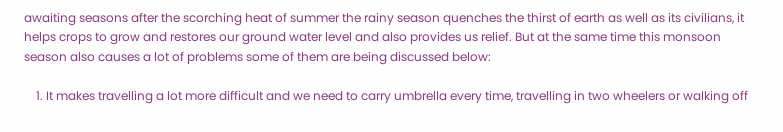awaiting seasons after the scorching heat of summer the rainy season quenches the thirst of earth as well as its civilians, it helps crops to grow and restores our ground water level and also provides us relief. But at the same time this monsoon season also causes a lot of problems some of them are being discussed below:

    1. It makes travelling a lot more difficult and we need to carry umbrella every time, travelling in two wheelers or walking off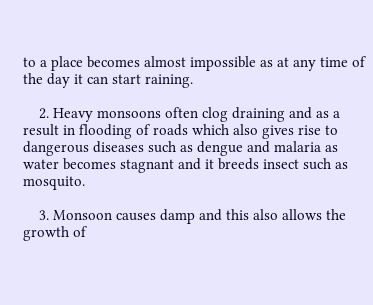to a place becomes almost impossible as at any time of the day it can start raining.

    2. Heavy monsoons often clog draining and as a result in flooding of roads which also gives rise to dangerous diseases such as dengue and malaria as water becomes stagnant and it breeds insect such as mosquito.

    3. Monsoon causes damp and this also allows the growth of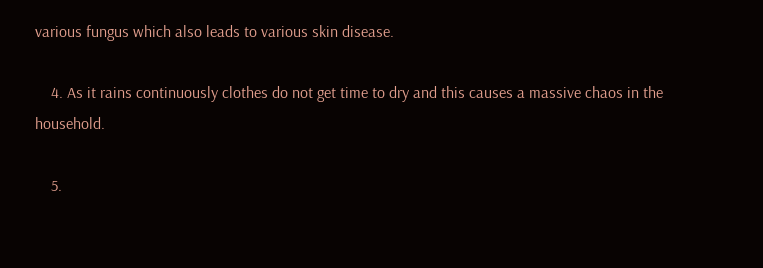various fungus which also leads to various skin disease.

    4. As it rains continuously clothes do not get time to dry and this causes a massive chaos in the household.

    5.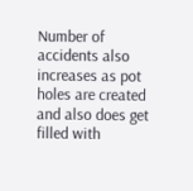Number of accidents also increases as pot holes are created and also does get filled with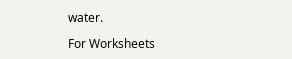water.

For Worksheets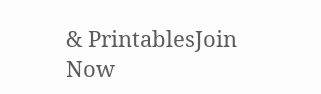& PrintablesJoin Now